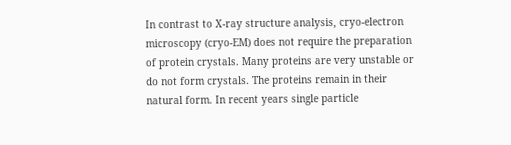In contrast to X-ray structure analysis, cryo-electron microscopy (cryo-EM) does not require the preparation of protein crystals. Many proteins are very unstable or do not form crystals. The proteins remain in their natural form. In recent years single particle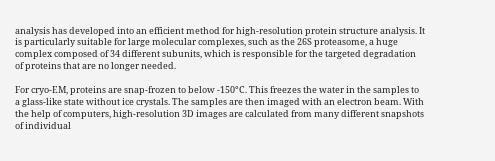analysis has developed into an efficient method for high-resolution protein structure analysis. It is particularly suitable for large molecular complexes, such as the 26S proteasome, a huge complex composed of 34 different subunits, which is responsible for the targeted degradation of proteins that are no longer needed.

For cryo-EM, proteins are snap-frozen to below -150°C. This freezes the water in the samples to a glass-like state without ice crystals. The samples are then imaged with an electron beam. With the help of computers, high-resolution 3D images are calculated from many different snapshots of individual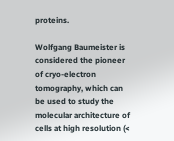proteins.

Wolfgang Baumeister is considered the pioneer of cryo-electron tomography, which can be used to study the molecular architecture of cells at high resolution (<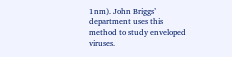1nm). John Briggs’ department uses this method to study enveloped viruses.